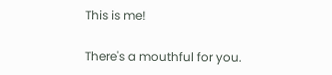This is me!

There's a mouthful for you.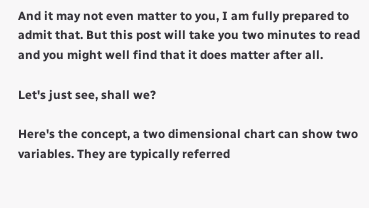And it may not even matter to you, I am fully prepared to admit that. But this post will take you two minutes to read and you might well find that it does matter after all.

Let's just see, shall we?

Here's the concept, a two dimensional chart can show two variables. They are typically referred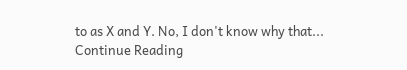to as X and Y. No, I don't know why that...
Continue Reading